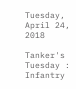Tuesday, April 24, 2018

Tanker's Tuesday : Infantry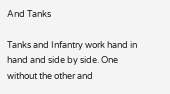And Tanks

Tanks and Infantry work hand in hand and side by side. One without the other and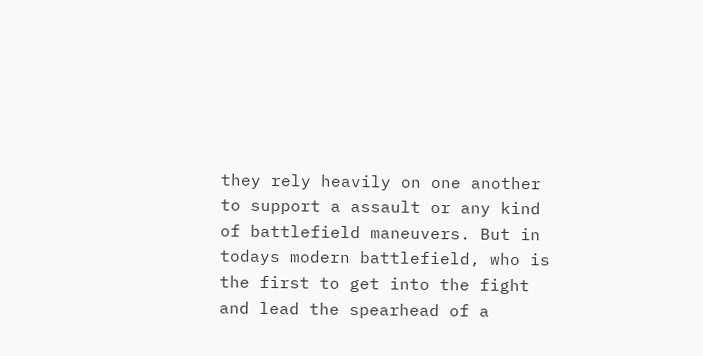they rely heavily on one another to support a assault or any kind of battlefield maneuvers. But in todays modern battlefield, who is the first to get into the fight and lead the spearhead of a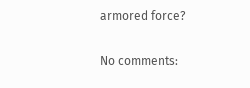armored force?

No comments: